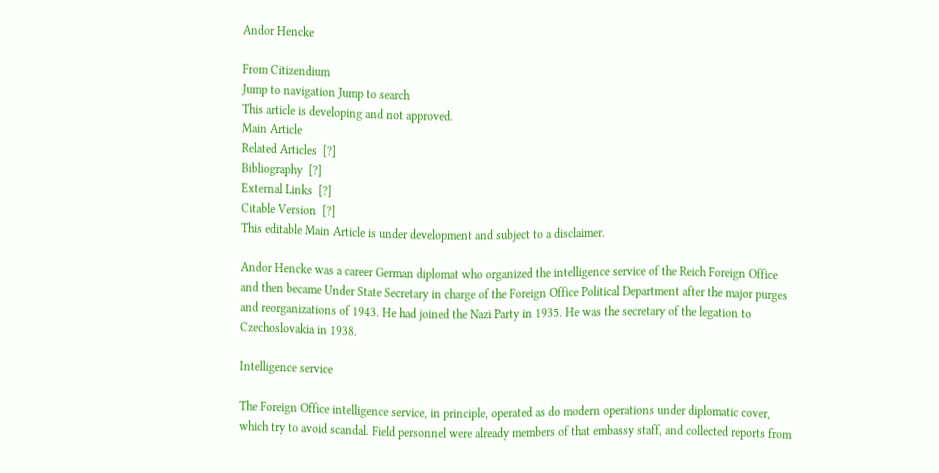Andor Hencke

From Citizendium
Jump to navigation Jump to search
This article is developing and not approved.
Main Article
Related Articles  [?]
Bibliography  [?]
External Links  [?]
Citable Version  [?]
This editable Main Article is under development and subject to a disclaimer.

Andor Hencke was a career German diplomat who organized the intelligence service of the Reich Foreign Office and then became Under State Secretary in charge of the Foreign Office Political Department after the major purges and reorganizations of 1943. He had joined the Nazi Party in 1935. He was the secretary of the legation to Czechoslovakia in 1938.

Intelligence service

The Foreign Office intelligence service, in principle, operated as do modern operations under diplomatic cover, which try to avoid scandal. Field personnel were already members of that embassy staff, and collected reports from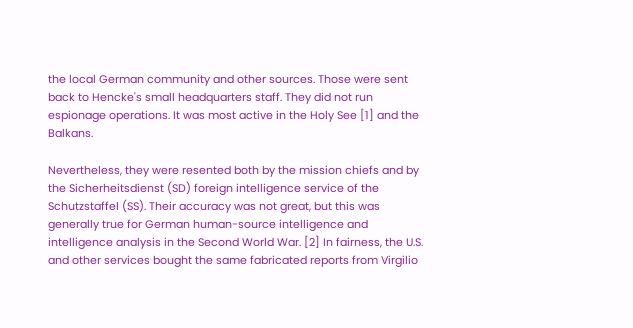the local German community and other sources. Those were sent back to Hencke's small headquarters staff. They did not run espionage operations. It was most active in the Holy See [1] and the Balkans.

Nevertheless, they were resented both by the mission chiefs and by the Sicherheitsdienst (SD) foreign intelligence service of the Schutzstaffel (SS). Their accuracy was not great, but this was generally true for German human-source intelligence and intelligence analysis in the Second World War. [2] In fairness, the U.S. and other services bought the same fabricated reports from Virgilio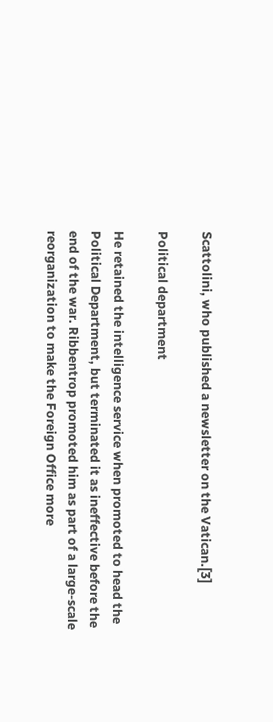Scattolini, who published a newsletter on the Vatican.[3]

Political department

He retained the intelligence service when promoted to head the Political Department, but terminated it as ineffective before the end of the war. Ribbentrop promoted him as part of a large-scale reorganization to make the Foreign Office more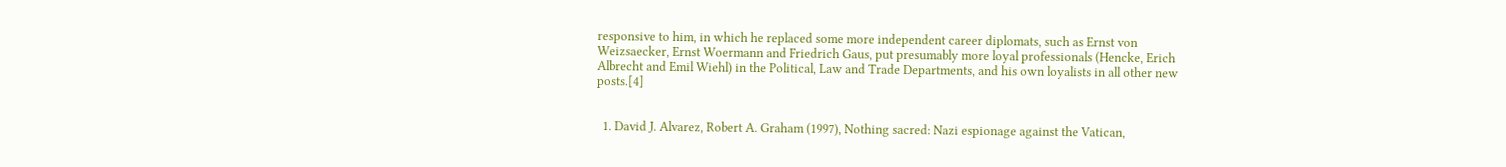responsive to him, in which he replaced some more independent career diplomats, such as Ernst von Weizsaecker, Ernst Woermann and Friedrich Gaus, put presumably more loyal professionals (Hencke, Erich Albrecht and Emil Wiehl) in the Political, Law and Trade Departments, and his own loyalists in all other new posts.[4]


  1. David J. Alvarez, Robert A. Graham (1997), Nothing sacred: Nazi espionage against the Vatican,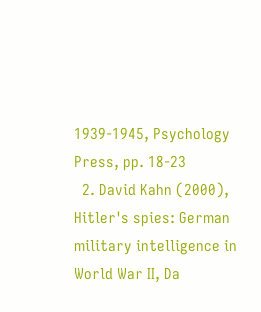1939-1945, Psychology Press, pp. 18-23
  2. David Kahn (2000), Hitler's spies: German military intelligence in World War II, Da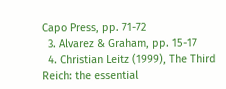Capo Press, pp. 71-72
  3. Alvarez & Graham, pp. 15-17
  4. Christian Leitz (1999), The Third Reich: the essential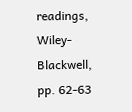readings, Wiley-Blackwell, pp. 62-63